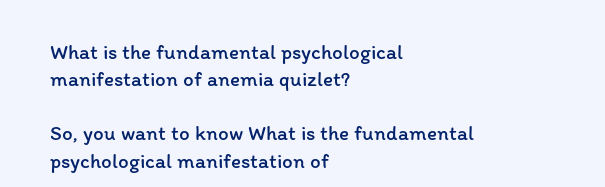What is the fundamental psychological manifestation of anemia quizlet?

So, you want to know What is the fundamental psychological manifestation of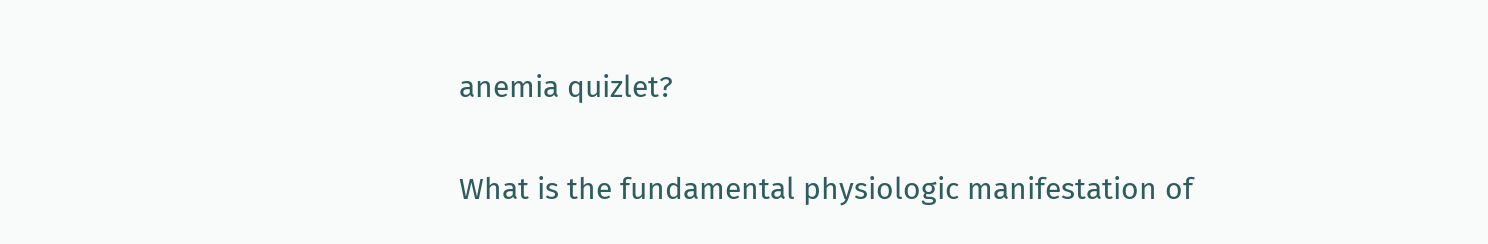anemia quizlet?

What is the fundamental physiologic manifestation of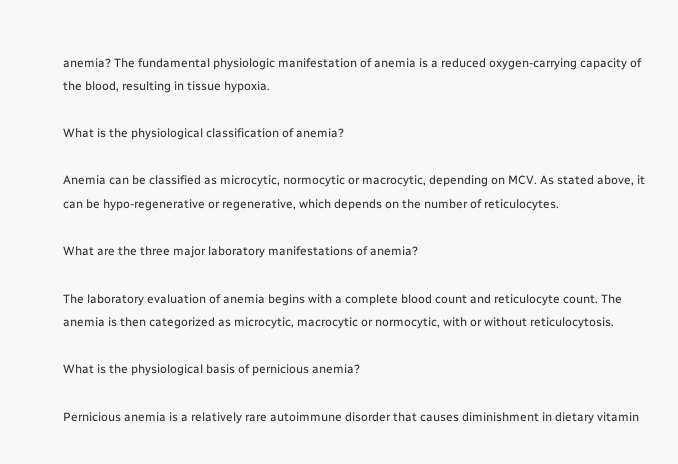anemia? The fundamental physiologic manifestation of anemia is a reduced oxygen-carrying capacity of the blood, resulting in tissue hypoxia.

What is the physiological classification of anemia?

Anemia can be classified as microcytic, normocytic or macrocytic, depending on MCV. As stated above, it can be hypo-regenerative or regenerative, which depends on the number of reticulocytes.

What are the three major laboratory manifestations of anemia?

The laboratory evaluation of anemia begins with a complete blood count and reticulocyte count. The anemia is then categorized as microcytic, macrocytic or normocytic, with or without reticulocytosis.

What is the physiological basis of pernicious anemia?

Pernicious anemia is a relatively rare autoimmune disorder that causes diminishment in dietary vitamin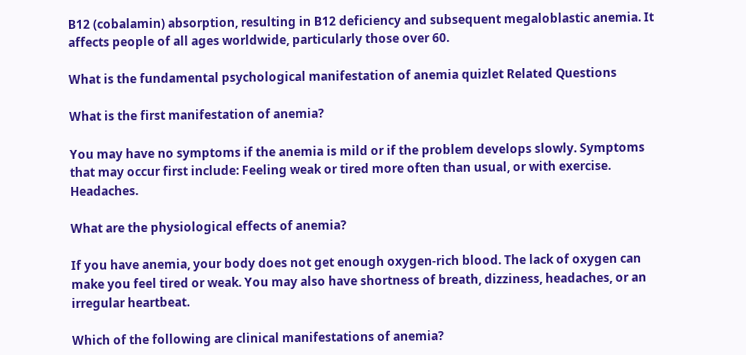B12 (cobalamin) absorption, resulting in B12 deficiency and subsequent megaloblastic anemia. It affects people of all ages worldwide, particularly those over 60.

What is the fundamental psychological manifestation of anemia quizlet Related Questions

What is the first manifestation of anemia?

You may have no symptoms if the anemia is mild or if the problem develops slowly. Symptoms that may occur first include: Feeling weak or tired more often than usual, or with exercise. Headaches.

What are the physiological effects of anemia?

If you have anemia, your body does not get enough oxygen-rich blood. The lack of oxygen can make you feel tired or weak. You may also have shortness of breath, dizziness, headaches, or an irregular heartbeat.

Which of the following are clinical manifestations of anemia?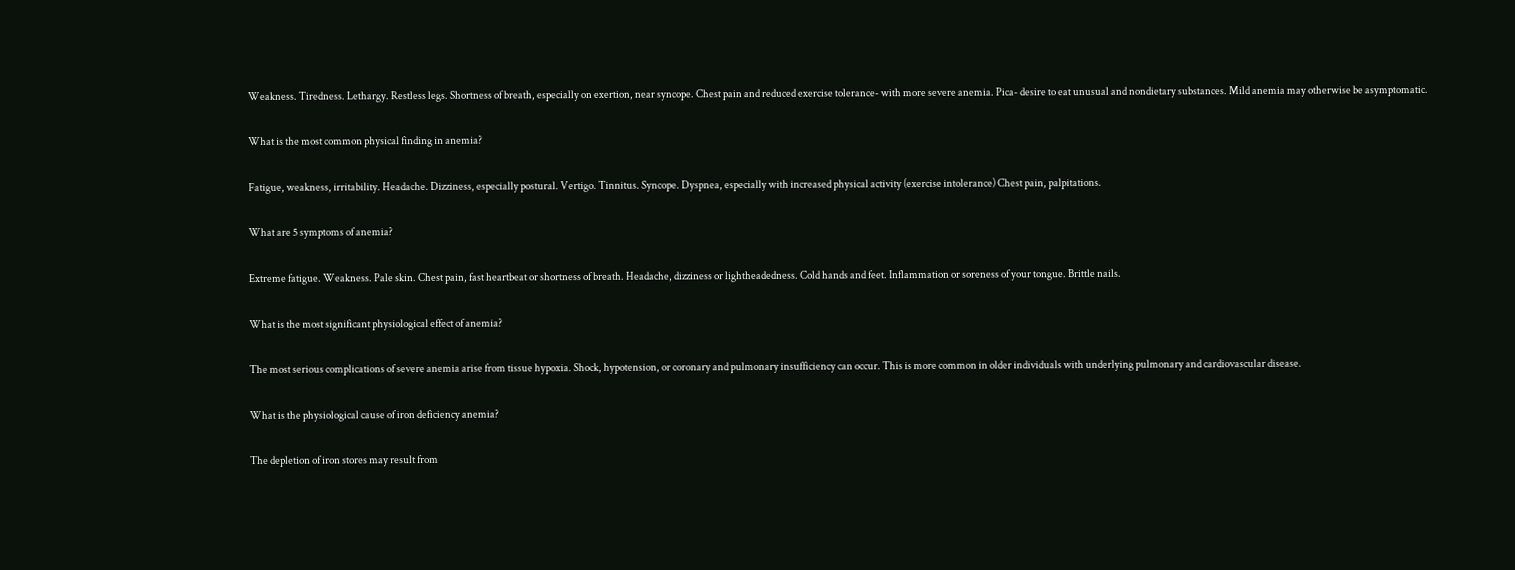Weakness. Tiredness. Lethargy. Restless legs. Shortness of breath, especially on exertion, near syncope. Chest pain and reduced exercise tolerance- with more severe anemia. Pica- desire to eat unusual and nondietary substances. Mild anemia may otherwise be asymptomatic.

What is the most common physical finding in anemia?

Fatigue, weakness, irritability. Headache. Dizziness, especially postural. Vertigo. Tinnitus. Syncope. Dyspnea, especially with increased physical activity (exercise intolerance) Chest pain, palpitations.

What are 5 symptoms of anemia?

Extreme fatigue. Weakness. Pale skin. Chest pain, fast heartbeat or shortness of breath. Headache, dizziness or lightheadedness. Cold hands and feet. Inflammation or soreness of your tongue. Brittle nails.

What is the most significant physiological effect of anemia?

The most serious complications of severe anemia arise from tissue hypoxia. Shock, hypotension, or coronary and pulmonary insufficiency can occur. This is more common in older individuals with underlying pulmonary and cardiovascular disease.

What is the physiological cause of iron deficiency anemia?

The depletion of iron stores may result from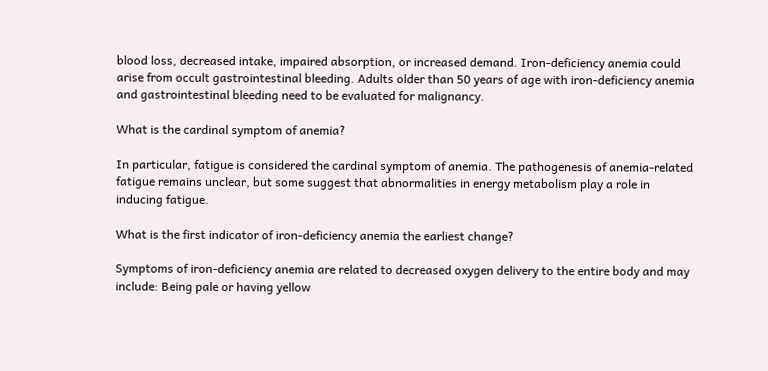blood loss, decreased intake, impaired absorption, or increased demand. Iron-deficiency anemia could arise from occult gastrointestinal bleeding. Adults older than 50 years of age with iron-deficiency anemia and gastrointestinal bleeding need to be evaluated for malignancy.

What is the cardinal symptom of anemia?

In particular, fatigue is considered the cardinal symptom of anemia. The pathogenesis of anemia-related fatigue remains unclear, but some suggest that abnormalities in energy metabolism play a role in inducing fatigue.

What is the first indicator of iron-deficiency anemia the earliest change?

Symptoms of iron-deficiency anemia are related to decreased oxygen delivery to the entire body and may include: Being pale or having yellow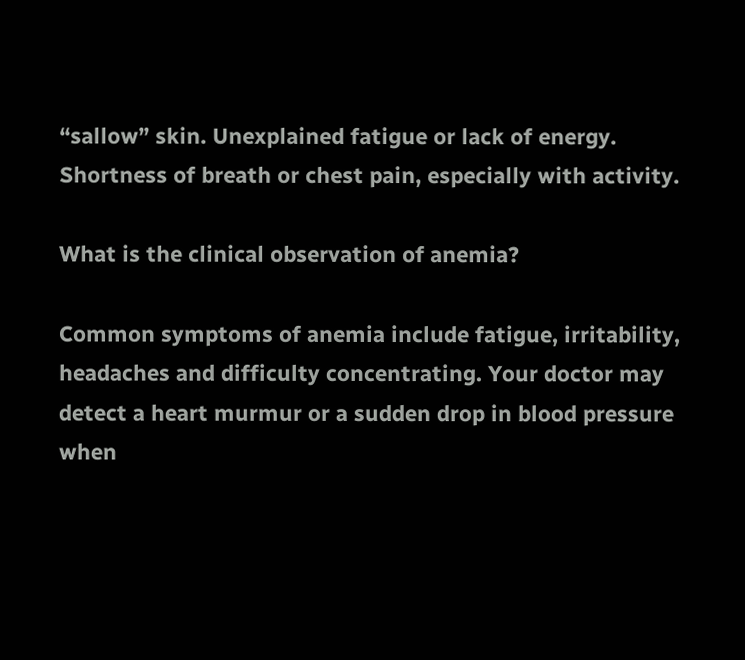“sallow” skin. Unexplained fatigue or lack of energy. Shortness of breath or chest pain, especially with activity.

What is the clinical observation of anemia?

Common symptoms of anemia include fatigue, irritability, headaches and difficulty concentrating. Your doctor may detect a heart murmur or a sudden drop in blood pressure when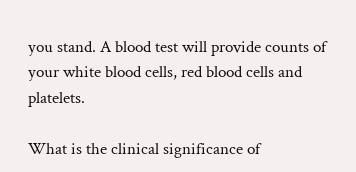you stand. A blood test will provide counts of your white blood cells, red blood cells and platelets.

What is the clinical significance of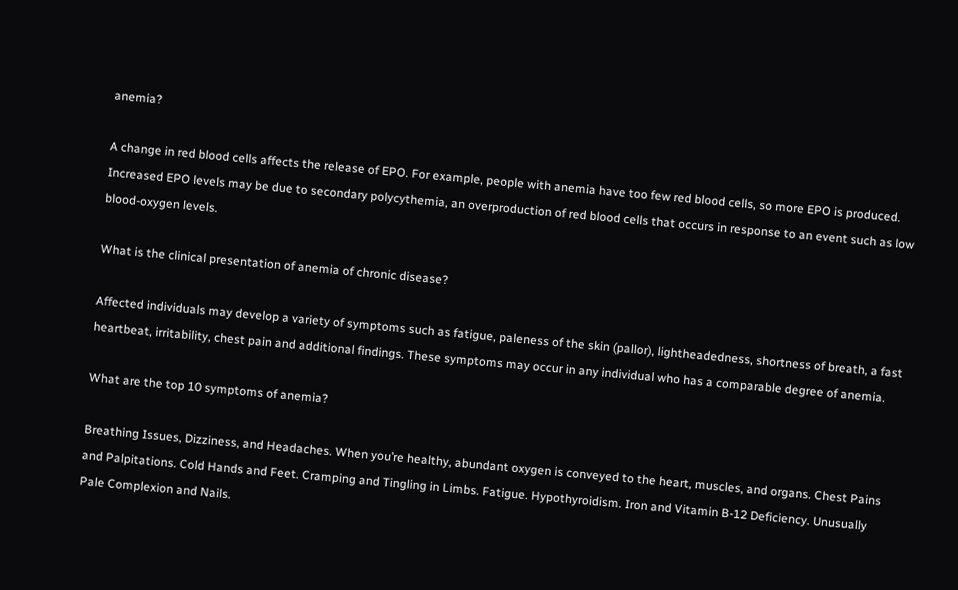anemia?

A change in red blood cells affects the release of EPO. For example, people with anemia have too few red blood cells, so more EPO is produced. Increased EPO levels may be due to secondary polycythemia, an overproduction of red blood cells that occurs in response to an event such as low blood-oxygen levels.

What is the clinical presentation of anemia of chronic disease?

Affected individuals may develop a variety of symptoms such as fatigue, paleness of the skin (pallor), lightheadedness, shortness of breath, a fast heartbeat, irritability, chest pain and additional findings. These symptoms may occur in any individual who has a comparable degree of anemia.

What are the top 10 symptoms of anemia?

Breathing Issues, Dizziness, and Headaches. When you’re healthy, abundant oxygen is conveyed to the heart, muscles, and organs. Chest Pains and Palpitations. Cold Hands and Feet. Cramping and Tingling in Limbs. Fatigue. Hypothyroidism. Iron and Vitamin B-12 Deficiency. Unusually Pale Complexion and Nails.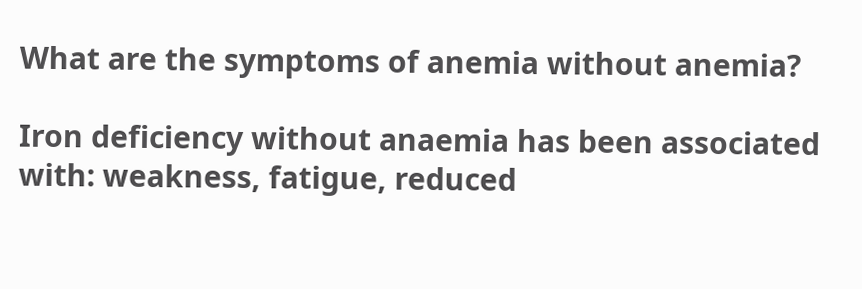What are the symptoms of anemia without anemia?

Iron deficiency without anaemia has been associated with: weakness, fatigue, reduced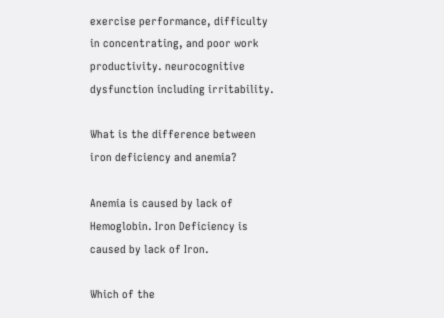exercise performance, difficulty in concentrating, and poor work productivity. neurocognitive dysfunction including irritability.

What is the difference between iron deficiency and anemia?

Anemia is caused by lack of Hemoglobin. Iron Deficiency is caused by lack of Iron.

Which of the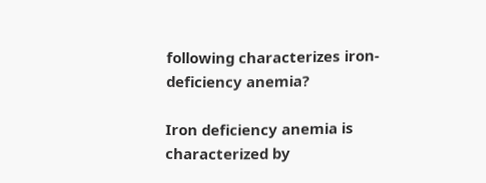following characterizes iron-deficiency anemia?

Iron deficiency anemia is characterized by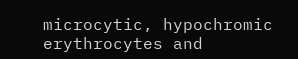microcytic, hypochromic erythrocytes and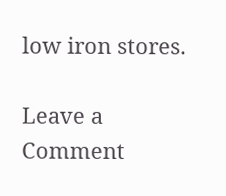low iron stores.

Leave a Comment